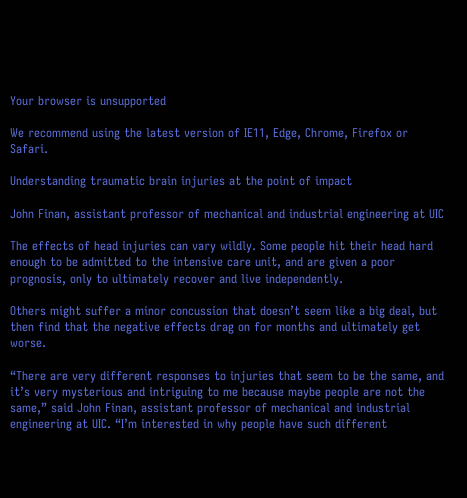Your browser is unsupported

We recommend using the latest version of IE11, Edge, Chrome, Firefox or Safari.

Understanding traumatic brain injuries at the point of impact

John Finan, assistant professor of mechanical and industrial engineering at UIC

The effects of head injuries can vary wildly. Some people hit their head hard enough to be admitted to the intensive care unit, and are given a poor prognosis, only to ultimately recover and live independently.

Others might suffer a minor concussion that doesn’t seem like a big deal, but then find that the negative effects drag on for months and ultimately get worse.

“There are very different responses to injuries that seem to be the same, and it’s very mysterious and intriguing to me because maybe people are not the same,” said John Finan, assistant professor of mechanical and industrial engineering at UIC. “I’m interested in why people have such different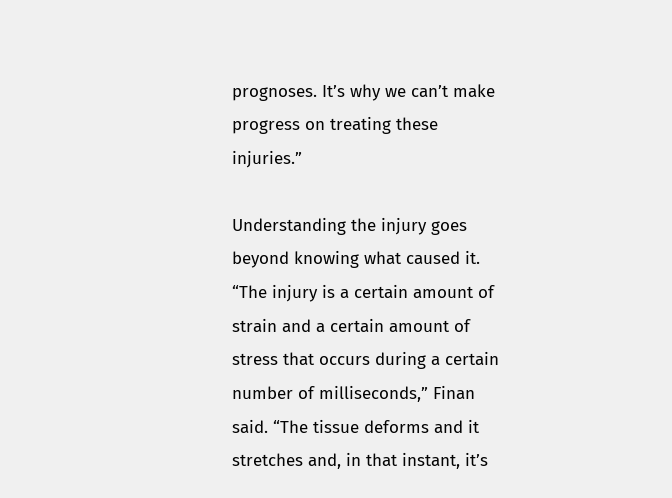prognoses. It’s why we can’t make progress on treating these injuries.”

Understanding the injury goes beyond knowing what caused it. “The injury is a certain amount of strain and a certain amount of stress that occurs during a certain number of milliseconds,” Finan said. “The tissue deforms and it stretches and, in that instant, it’s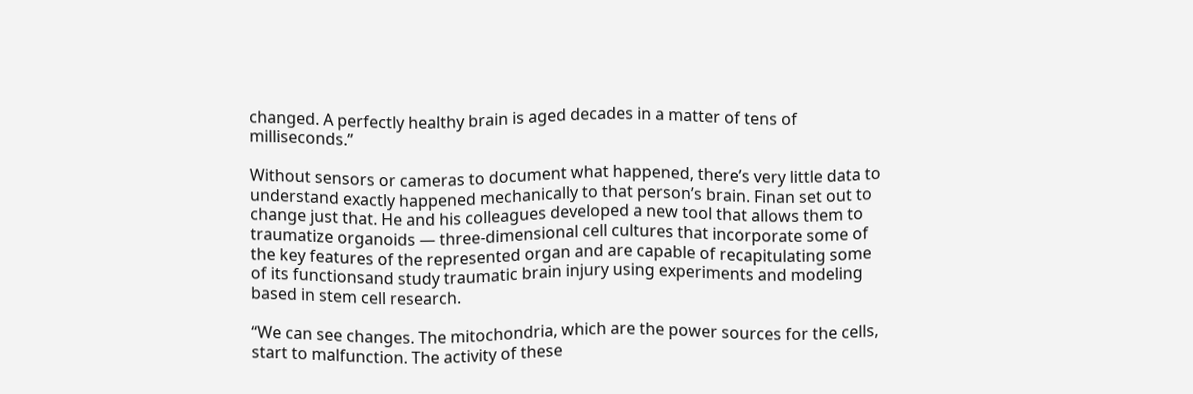changed. A perfectly healthy brain is aged decades in a matter of tens of milliseconds.”

Without sensors or cameras to document what happened, there’s very little data to understand exactly happened mechanically to that person’s brain. Finan set out to change just that. He and his colleagues developed a new tool that allows them to traumatize organoids — three-dimensional cell cultures that incorporate some of the key features of the represented organ and are capable of recapitulating some of its functionsand study traumatic brain injury using experiments and modeling based in stem cell research.

“We can see changes. The mitochondria, which are the power sources for the cells, start to malfunction. The activity of these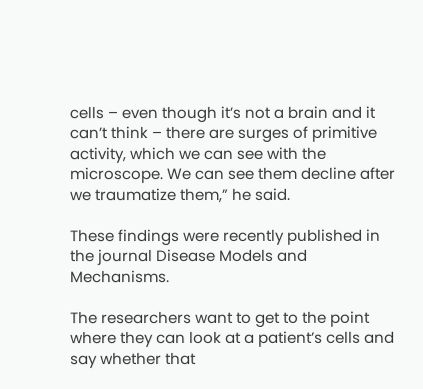cells – even though it’s not a brain and it can’t think – there are surges of primitive activity, which we can see with the microscope. We can see them decline after we traumatize them,” he said.

These findings were recently published in the journal Disease Models and Mechanisms.

The researchers want to get to the point where they can look at a patient’s cells and say whether that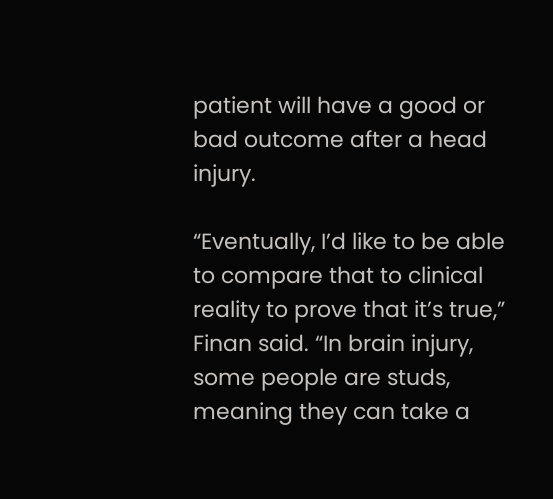patient will have a good or bad outcome after a head injury.

“Eventually, I’d like to be able to compare that to clinical reality to prove that it’s true,” Finan said. “In brain injury, some people are studs, meaning they can take a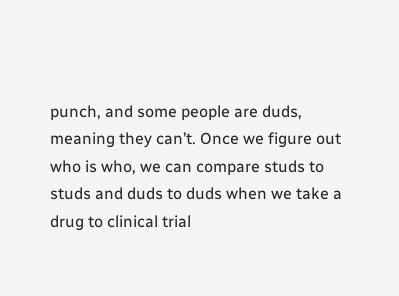punch, and some people are duds, meaning they can’t. Once we figure out who is who, we can compare studs to studs and duds to duds when we take a drug to clinical trial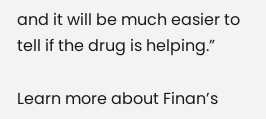and it will be much easier to tell if the drug is helping.”

Learn more about Finan’s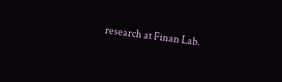research at Finan Lab.